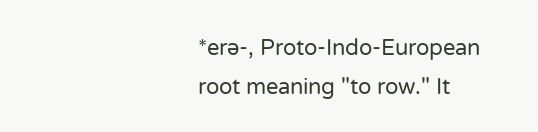*erə-, Proto-Indo-European root meaning "to row." It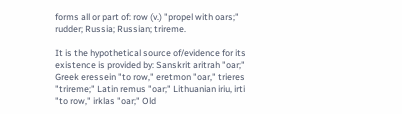forms all or part of: row (v.) "propel with oars;" rudder; Russia; Russian; trireme.

It is the hypothetical source of/evidence for its existence is provided by: Sanskrit aritrah "oar;" Greek eressein "to row," eretmon "oar," trieres "trireme;" Latin remus "oar;" Lithuanian iriu, irti "to row," irklas "oar;" Old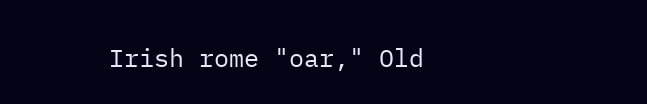Irish rome "oar," Old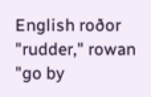English roðor "rudder," rowan "go by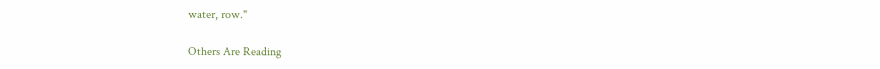water, row."

Others Are Reading